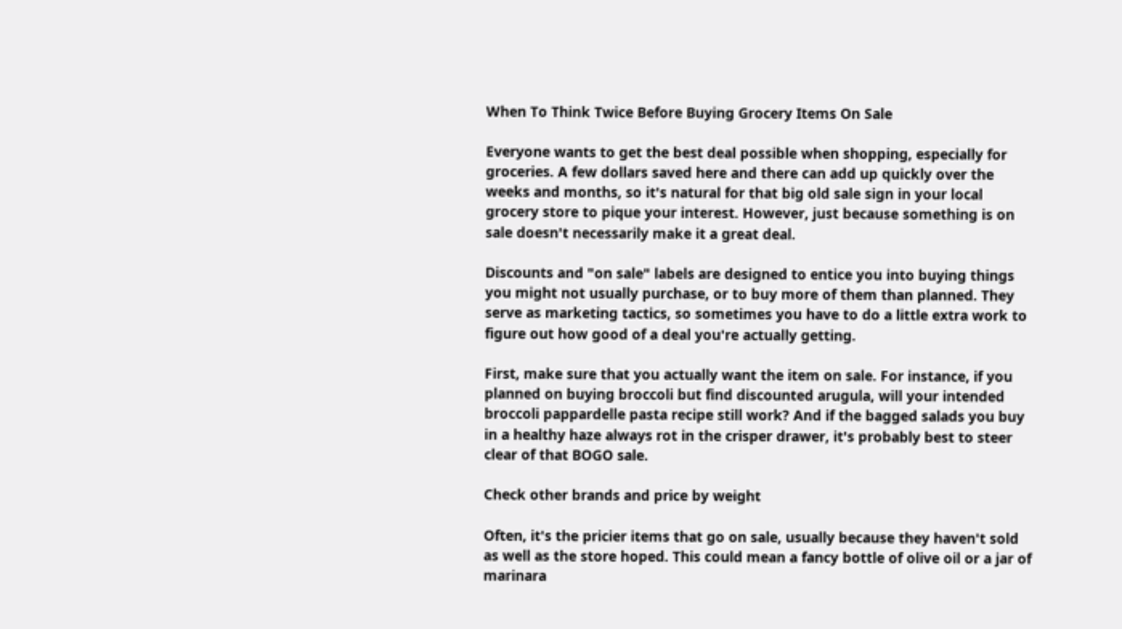When To Think Twice Before Buying Grocery Items On Sale

Everyone wants to get the best deal possible when shopping, especially for groceries. A few dollars saved here and there can add up quickly over the weeks and months, so it's natural for that big old sale sign in your local grocery store to pique your interest. However, just because something is on sale doesn't necessarily make it a great deal.

Discounts and "on sale" labels are designed to entice you into buying things you might not usually purchase, or to buy more of them than planned. They serve as marketing tactics, so sometimes you have to do a little extra work to figure out how good of a deal you're actually getting.

First, make sure that you actually want the item on sale. For instance, if you planned on buying broccoli but find discounted arugula, will your intended broccoli pappardelle pasta recipe still work? And if the bagged salads you buy in a healthy haze always rot in the crisper drawer, it's probably best to steer clear of that BOGO sale.

Check other brands and price by weight

Often, it's the pricier items that go on sale, usually because they haven't sold as well as the store hoped. This could mean a fancy bottle of olive oil or a jar of marinara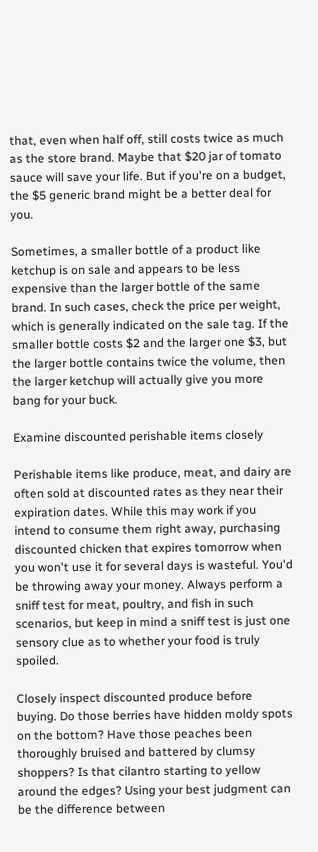that, even when half off, still costs twice as much as the store brand. Maybe that $20 jar of tomato sauce will save your life. But if you're on a budget, the $5 generic brand might be a better deal for you.

Sometimes, a smaller bottle of a product like ketchup is on sale and appears to be less expensive than the larger bottle of the same brand. In such cases, check the price per weight, which is generally indicated on the sale tag. If the smaller bottle costs $2 and the larger one $3, but the larger bottle contains twice the volume, then the larger ketchup will actually give you more bang for your buck.

Examine discounted perishable items closely

Perishable items like produce, meat, and dairy are often sold at discounted rates as they near their expiration dates. While this may work if you intend to consume them right away, purchasing discounted chicken that expires tomorrow when you won't use it for several days is wasteful. You'd be throwing away your money. Always perform a sniff test for meat, poultry, and fish in such scenarios, but keep in mind a sniff test is just one sensory clue as to whether your food is truly spoiled.

Closely inspect discounted produce before buying. Do those berries have hidden moldy spots on the bottom? Have those peaches been thoroughly bruised and battered by clumsy shoppers? Is that cilantro starting to yellow around the edges? Using your best judgment can be the difference between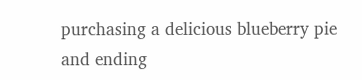purchasing a delicious blueberry pie and ending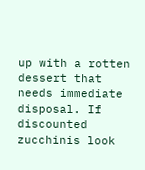up with a rotten dessert that needs immediate disposal. If discounted zucchinis look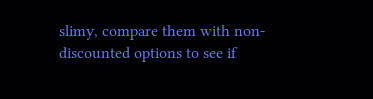slimy, compare them with non-discounted options to see if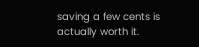saving a few cents is actually worth it.